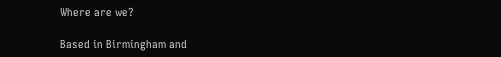Where are we?

Based in Birmingham and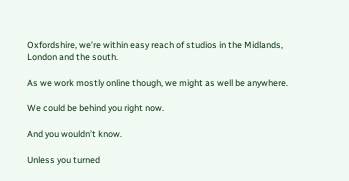Oxfordshire, we’re within easy reach of studios in the Midlands, London and the south.

As we work mostly online though, we might as well be anywhere.

We could be behind you right now.

And you wouldn’t know.

Unless you turned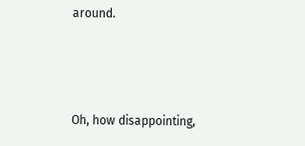around.



Oh, how disappointing,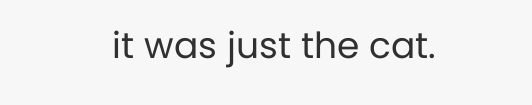it was just the cat.